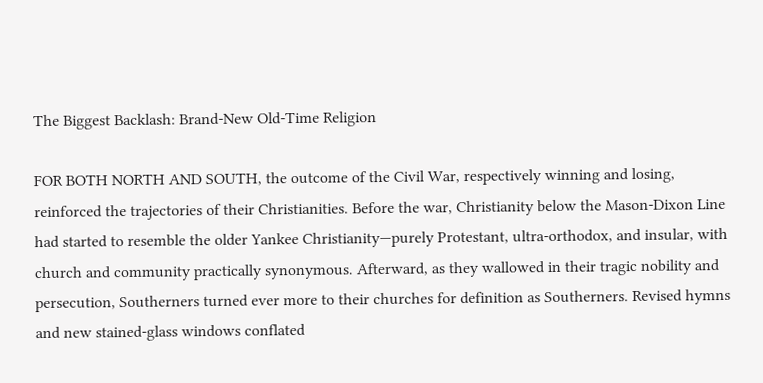The Biggest Backlash: Brand-New Old-Time Religion

FOR BOTH NORTH AND SOUTH, the outcome of the Civil War, respectively winning and losing, reinforced the trajectories of their Christianities. Before the war, Christianity below the Mason-Dixon Line had started to resemble the older Yankee Christianity—purely Protestant, ultra-orthodox, and insular, with church and community practically synonymous. Afterward, as they wallowed in their tragic nobility and persecution, Southerners turned ever more to their churches for definition as Southerners. Revised hymns and new stained-glass windows conflated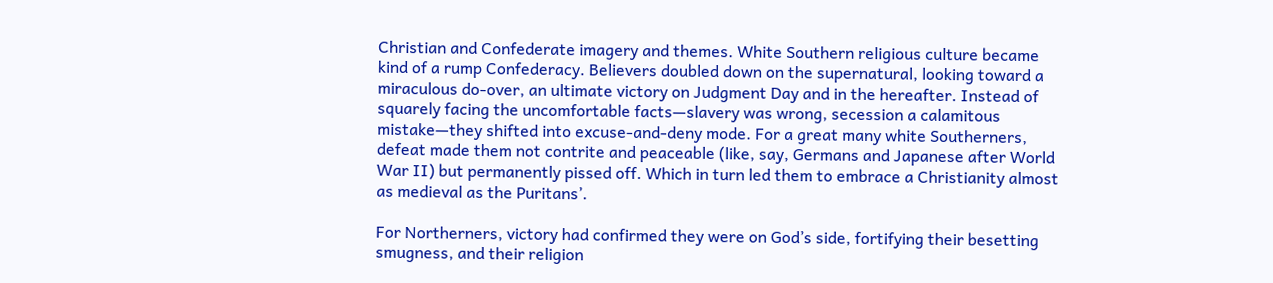Christian and Confederate imagery and themes. White Southern religious culture became kind of a rump Confederacy. Believers doubled down on the supernatural, looking toward a miraculous do-over, an ultimate victory on Judgment Day and in the hereafter. Instead of squarely facing the uncomfortable facts—slavery was wrong, secession a calamitous mistake—they shifted into excuse-and-deny mode. For a great many white Southerners, defeat made them not contrite and peaceable (like, say, Germans and Japanese after World War II) but permanently pissed off. Which in turn led them to embrace a Christianity almost as medieval as the Puritans’.

For Northerners, victory had confirmed they were on God’s side, fortifying their besetting smugness, and their religion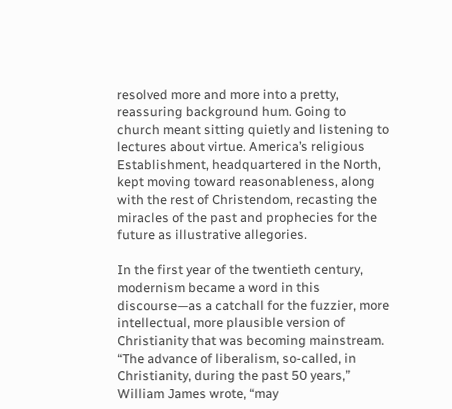resolved more and more into a pretty, reassuring background hum. Going to church meant sitting quietly and listening to lectures about virtue. America’s religious Establishment, headquartered in the North, kept moving toward reasonableness, along with the rest of Christendom, recasting the miracles of the past and prophecies for the future as illustrative allegories.

In the first year of the twentieth century, modernism became a word in this discourse—as a catchall for the fuzzier, more intellectual, more plausible version of Christianity that was becoming mainstream. “The advance of liberalism, so-called, in Christianity, during the past 50 years,” William James wrote, “may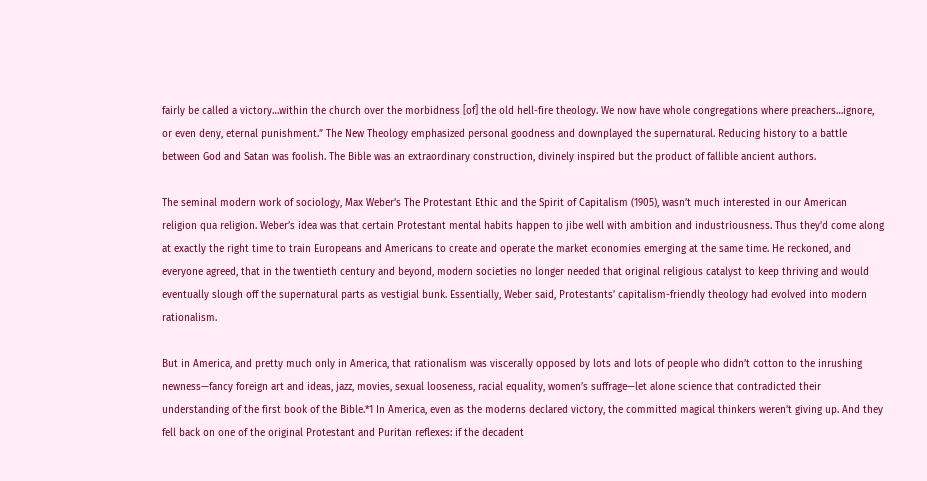fairly be called a victory…within the church over the morbidness [of] the old hell-fire theology. We now have whole congregations where preachers…ignore, or even deny, eternal punishment.” The New Theology emphasized personal goodness and downplayed the supernatural. Reducing history to a battle between God and Satan was foolish. The Bible was an extraordinary construction, divinely inspired but the product of fallible ancient authors.

The seminal modern work of sociology, Max Weber’s The Protestant Ethic and the Spirit of Capitalism (1905), wasn’t much interested in our American religion qua religion. Weber’s idea was that certain Protestant mental habits happen to jibe well with ambition and industriousness. Thus they’d come along at exactly the right time to train Europeans and Americans to create and operate the market economies emerging at the same time. He reckoned, and everyone agreed, that in the twentieth century and beyond, modern societies no longer needed that original religious catalyst to keep thriving and would eventually slough off the supernatural parts as vestigial bunk. Essentially, Weber said, Protestants’ capitalism-friendly theology had evolved into modern rationalism.

But in America, and pretty much only in America, that rationalism was viscerally opposed by lots and lots of people who didn’t cotton to the inrushing newness—fancy foreign art and ideas, jazz, movies, sexual looseness, racial equality, women’s suffrage—let alone science that contradicted their understanding of the first book of the Bible.*1 In America, even as the moderns declared victory, the committed magical thinkers weren’t giving up. And they fell back on one of the original Protestant and Puritan reflexes: if the decadent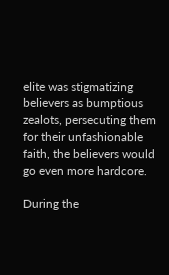elite was stigmatizing believers as bumptious zealots, persecuting them for their unfashionable faith, the believers would go even more hardcore.

During the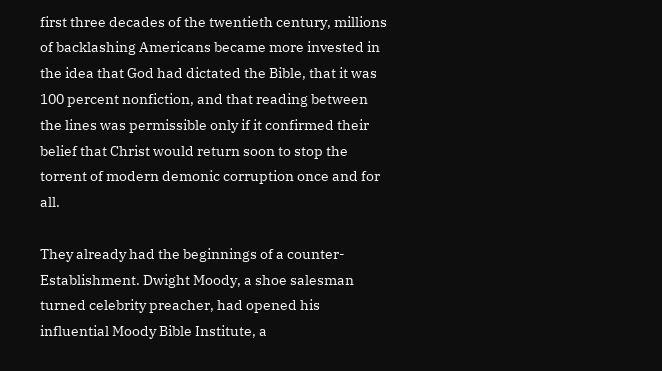first three decades of the twentieth century, millions of backlashing Americans became more invested in the idea that God had dictated the Bible, that it was 100 percent nonfiction, and that reading between the lines was permissible only if it confirmed their belief that Christ would return soon to stop the torrent of modern demonic corruption once and for all.

They already had the beginnings of a counter-Establishment. Dwight Moody, a shoe salesman turned celebrity preacher, had opened his influential Moody Bible Institute, a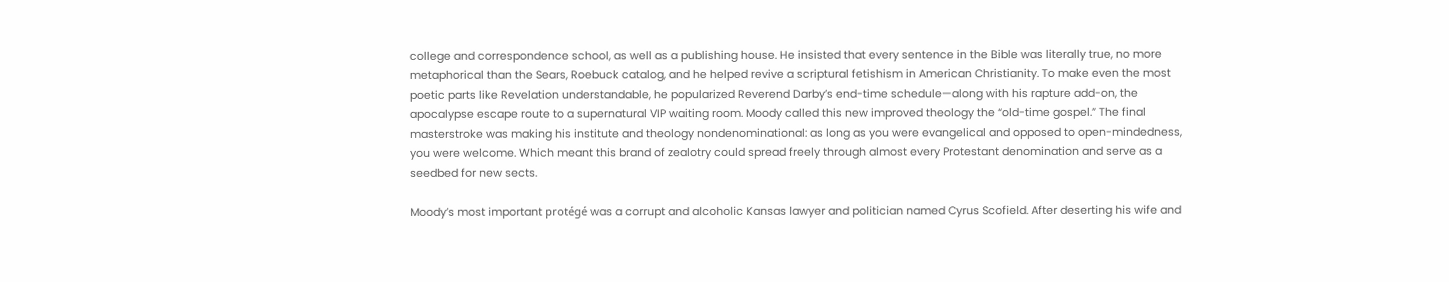college and correspondence school, as well as a publishing house. He insisted that every sentence in the Bible was literally true, no more metaphorical than the Sears, Roebuck catalog, and he helped revive a scriptural fetishism in American Christianity. To make even the most poetic parts like Revelation understandable, he popularized Reverend Darby’s end-time schedule—along with his rapture add-on, the apocalypse escape route to a supernatural VIP waiting room. Moody called this new improved theology the “old-time gospel.” The final masterstroke was making his institute and theology nondenominational: as long as you were evangelical and opposed to open-mindedness, you were welcome. Which meant this brand of zealotry could spread freely through almost every Protestant denomination and serve as a seedbed for new sects.

Moody’s most important protégé was a corrupt and alcoholic Kansas lawyer and politician named Cyrus Scofield. After deserting his wife and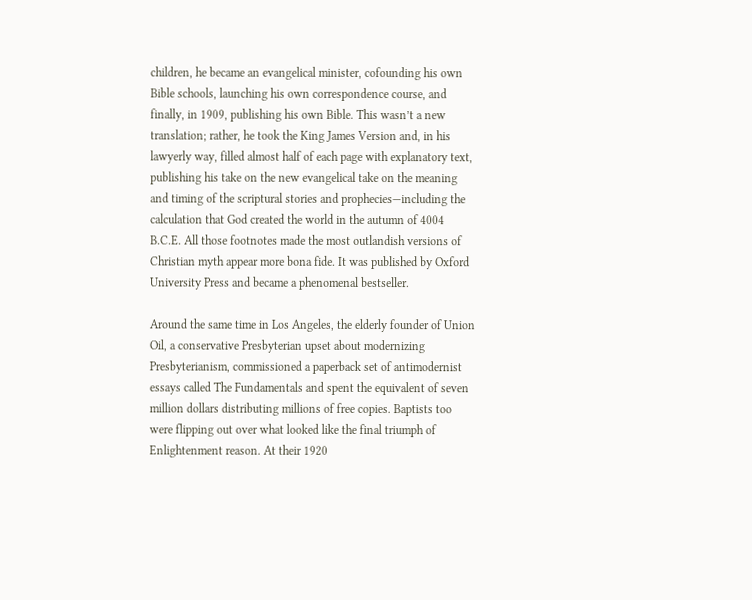children, he became an evangelical minister, cofounding his own Bible schools, launching his own correspondence course, and finally, in 1909, publishing his own Bible. This wasn’t a new translation; rather, he took the King James Version and, in his lawyerly way, filled almost half of each page with explanatory text, publishing his take on the new evangelical take on the meaning and timing of the scriptural stories and prophecies—including the calculation that God created the world in the autumn of 4004 B.C.E. All those footnotes made the most outlandish versions of Christian myth appear more bona fide. It was published by Oxford University Press and became a phenomenal bestseller.

Around the same time in Los Angeles, the elderly founder of Union Oil, a conservative Presbyterian upset about modernizing Presbyterianism, commissioned a paperback set of antimodernist essays called The Fundamentals and spent the equivalent of seven million dollars distributing millions of free copies. Baptists too were flipping out over what looked like the final triumph of Enlightenment reason. At their 1920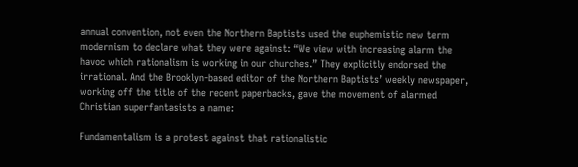annual convention, not even the Northern Baptists used the euphemistic new term modernism to declare what they were against: “We view with increasing alarm the havoc which rationalism is working in our churches.” They explicitly endorsed the irrational. And the Brooklyn-based editor of the Northern Baptists’ weekly newspaper, working off the title of the recent paperbacks, gave the movement of alarmed Christian superfantasists a name:

Fundamentalism is a protest against that rationalistic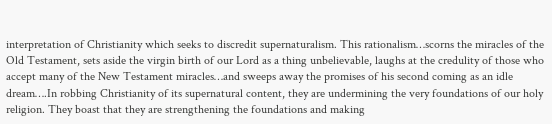interpretation of Christianity which seeks to discredit supernaturalism. This rationalism…scorns the miracles of the Old Testament, sets aside the virgin birth of our Lord as a thing unbelievable, laughs at the credulity of those who accept many of the New Testament miracles…and sweeps away the promises of his second coming as an idle dream….In robbing Christianity of its supernatural content, they are undermining the very foundations of our holy religion. They boast that they are strengthening the foundations and making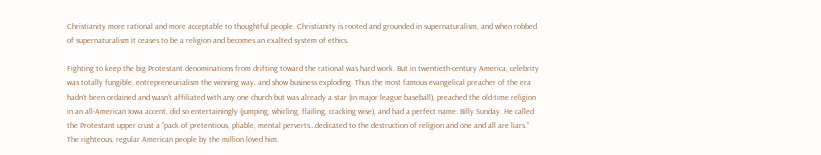Christianity more rational and more acceptable to thoughtful people. Christianity is rooted and grounded in supernaturalism, and when robbed of supernaturalism it ceases to be a religion and becomes an exalted system of ethics.

Fighting to keep the big Protestant denominations from drifting toward the rational was hard work. But in twentieth-century America, celebrity was totally fungible, entrepreneurialism the winning way, and show business exploding. Thus the most famous evangelical preacher of the era hadn’t been ordained and wasn’t affiliated with any one church but was already a star (in major league baseball), preached the old-time religion in an all-American Iowa accent, did so entertainingly (jumping, whirling, flailing, cracking wise), and had a perfect name: Billy Sunday. He called the Protestant upper crust a “pack of pretentious, pliable, mental perverts…dedicated to the destruction of religion and one and all are liars.” The righteous, regular American people by the million loved him.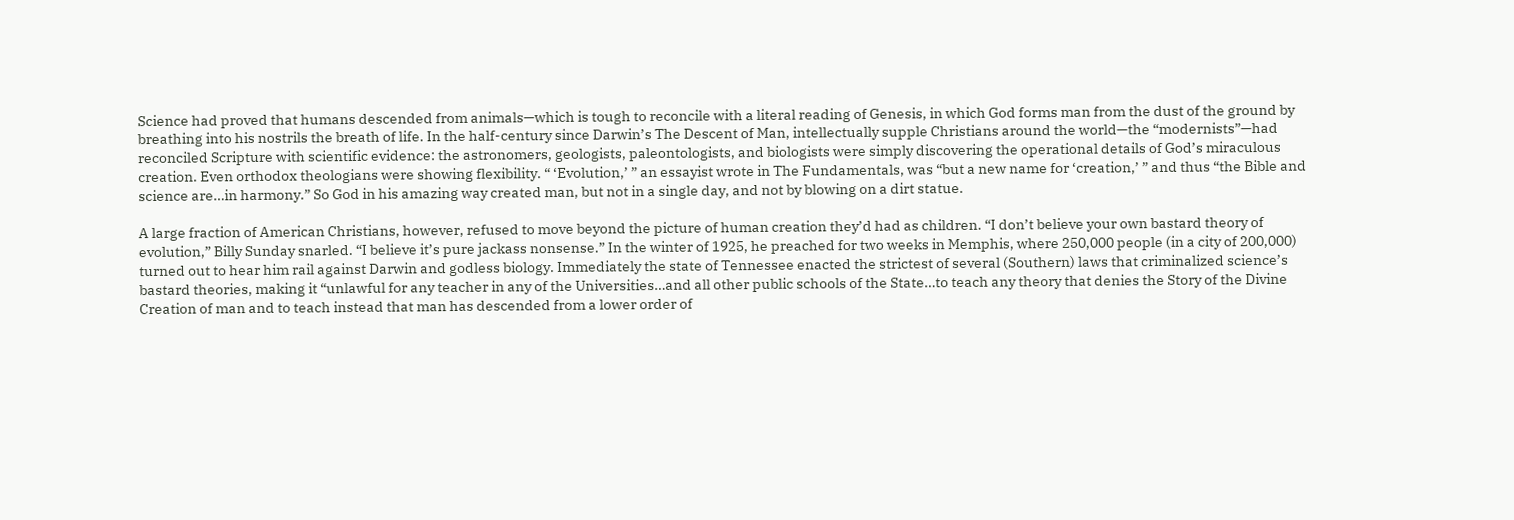Science had proved that humans descended from animals—which is tough to reconcile with a literal reading of Genesis, in which God forms man from the dust of the ground by breathing into his nostrils the breath of life. In the half-century since Darwin’s The Descent of Man, intellectually supple Christians around the world—the “modernists”—had reconciled Scripture with scientific evidence: the astronomers, geologists, paleontologists, and biologists were simply discovering the operational details of God’s miraculous creation. Even orthodox theologians were showing flexibility. “ ‘Evolution,’ ” an essayist wrote in The Fundamentals, was “but a new name for ‘creation,’ ” and thus “the Bible and science are…in harmony.” So God in his amazing way created man, but not in a single day, and not by blowing on a dirt statue.

A large fraction of American Christians, however, refused to move beyond the picture of human creation they’d had as children. “I don’t believe your own bastard theory of evolution,” Billy Sunday snarled. “I believe it’s pure jackass nonsense.” In the winter of 1925, he preached for two weeks in Memphis, where 250,000 people (in a city of 200,000) turned out to hear him rail against Darwin and godless biology. Immediately the state of Tennessee enacted the strictest of several (Southern) laws that criminalized science’s bastard theories, making it “unlawful for any teacher in any of the Universities…and all other public schools of the State…to teach any theory that denies the Story of the Divine Creation of man and to teach instead that man has descended from a lower order of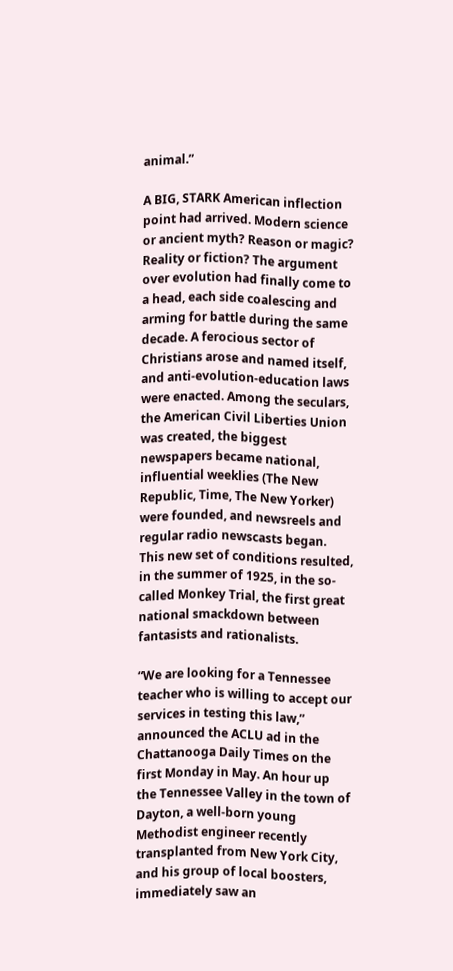animal.”

A BIG, STARK American inflection point had arrived. Modern science or ancient myth? Reason or magic? Reality or fiction? The argument over evolution had finally come to a head, each side coalescing and arming for battle during the same decade. A ferocious sector of Christians arose and named itself, and anti-evolution-education laws were enacted. Among the seculars, the American Civil Liberties Union was created, the biggest newspapers became national, influential weeklies (The New Republic, Time, The New Yorker) were founded, and newsreels and regular radio newscasts began. This new set of conditions resulted, in the summer of 1925, in the so-called Monkey Trial, the first great national smackdown between fantasists and rationalists.

“We are looking for a Tennessee teacher who is willing to accept our services in testing this law,” announced the ACLU ad in the Chattanooga Daily Times on the first Monday in May. An hour up the Tennessee Valley in the town of Dayton, a well-born young Methodist engineer recently transplanted from New York City, and his group of local boosters, immediately saw an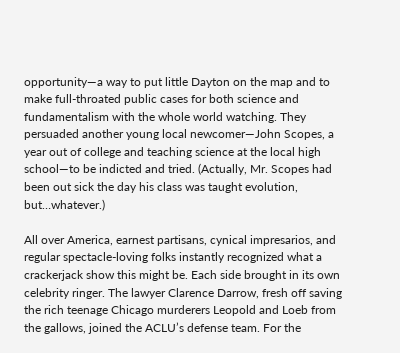opportunity—a way to put little Dayton on the map and to make full-throated public cases for both science and fundamentalism with the whole world watching. They persuaded another young local newcomer—John Scopes, a year out of college and teaching science at the local high school—to be indicted and tried. (Actually, Mr. Scopes had been out sick the day his class was taught evolution, but…whatever.)

All over America, earnest partisans, cynical impresarios, and regular spectacle-loving folks instantly recognized what a crackerjack show this might be. Each side brought in its own celebrity ringer. The lawyer Clarence Darrow, fresh off saving the rich teenage Chicago murderers Leopold and Loeb from the gallows, joined the ACLU’s defense team. For the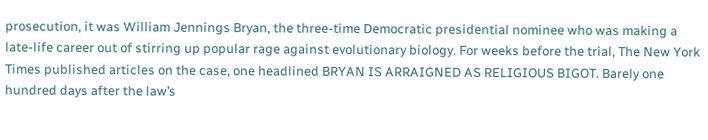prosecution, it was William Jennings Bryan, the three-time Democratic presidential nominee who was making a late-life career out of stirring up popular rage against evolutionary biology. For weeks before the trial, The New York Times published articles on the case, one headlined BRYAN IS ARRAIGNED AS RELIGIOUS BIGOT. Barely one hundred days after the law’s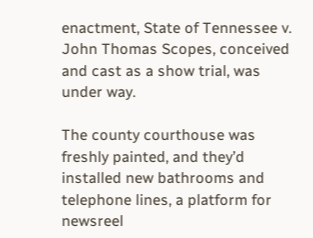enactment, State of Tennessee v. John Thomas Scopes, conceived and cast as a show trial, was under way.

The county courthouse was freshly painted, and they’d installed new bathrooms and telephone lines, a platform for newsreel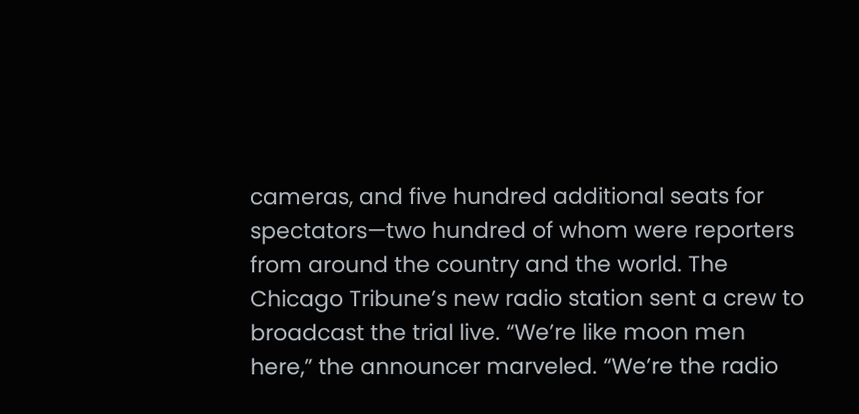cameras, and five hundred additional seats for spectators—two hundred of whom were reporters from around the country and the world. The Chicago Tribune’s new radio station sent a crew to broadcast the trial live. “We’re like moon men here,” the announcer marveled. “We’re the radio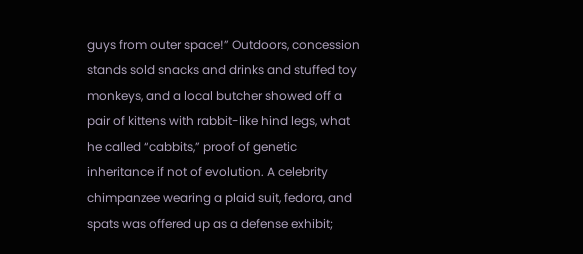guys from outer space!” Outdoors, concession stands sold snacks and drinks and stuffed toy monkeys, and a local butcher showed off a pair of kittens with rabbit-like hind legs, what he called “cabbits,” proof of genetic inheritance if not of evolution. A celebrity chimpanzee wearing a plaid suit, fedora, and spats was offered up as a defense exhibit;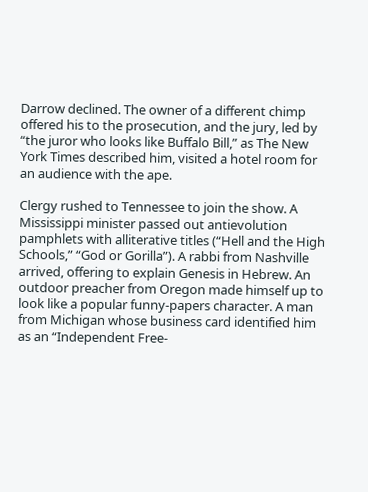Darrow declined. The owner of a different chimp offered his to the prosecution, and the jury, led by “the juror who looks like Buffalo Bill,” as The New York Times described him, visited a hotel room for an audience with the ape.

Clergy rushed to Tennessee to join the show. A Mississippi minister passed out antievolution pamphlets with alliterative titles (“Hell and the High Schools,” “God or Gorilla”). A rabbi from Nashville arrived, offering to explain Genesis in Hebrew. An outdoor preacher from Oregon made himself up to look like a popular funny-papers character. A man from Michigan whose business card identified him as an “Independent Free-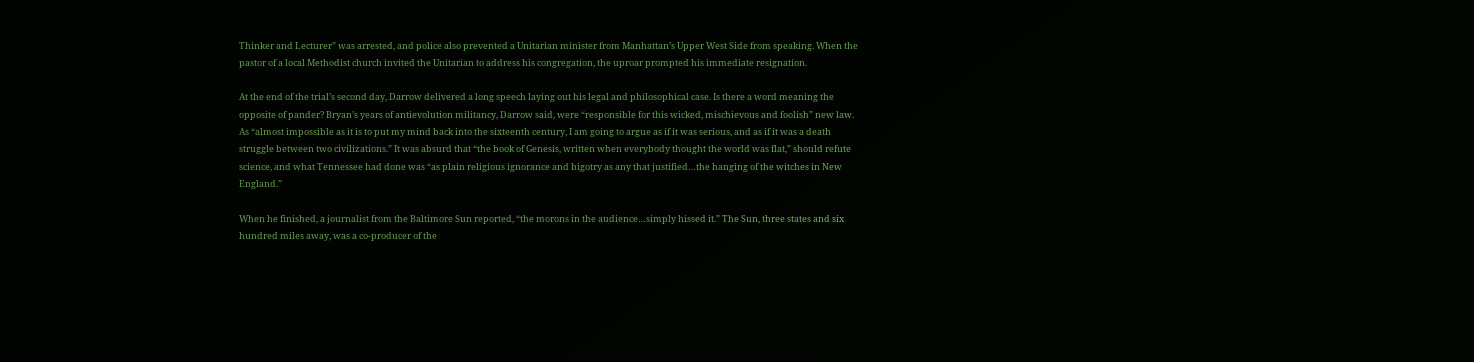Thinker and Lecturer” was arrested, and police also prevented a Unitarian minister from Manhattan’s Upper West Side from speaking. When the pastor of a local Methodist church invited the Unitarian to address his congregation, the uproar prompted his immediate resignation.

At the end of the trial’s second day, Darrow delivered a long speech laying out his legal and philosophical case. Is there a word meaning the opposite of pander? Bryan’s years of antievolution militancy, Darrow said, were “responsible for this wicked, mischievous and foolish” new law. As “almost impossible as it is to put my mind back into the sixteenth century, I am going to argue as if it was serious, and as if it was a death struggle between two civilizations.” It was absurd that “the book of Genesis, written when everybody thought the world was flat,” should refute science, and what Tennessee had done was “as plain religious ignorance and bigotry as any that justified…the hanging of the witches in New England.”

When he finished, a journalist from the Baltimore Sun reported, “the morons in the audience…simply hissed it.” The Sun, three states and six hundred miles away, was a co-producer of the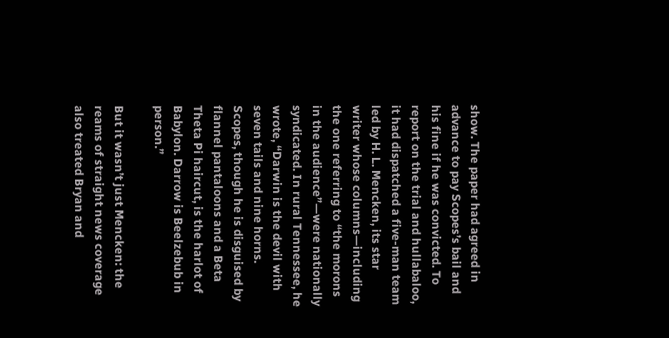show. The paper had agreed in advance to pay Scopes’s bail and his fine if he was convicted. To report on the trial and hullabaloo, it had dispatched a five-man team led by H. L. Mencken, its star writer whose columns—including the one referring to “the morons in the audience”—were nationally syndicated. In rural Tennessee, he wrote, “Darwin is the devil with seven tails and nine horns. Scopes, though he is disguised by flannel pantaloons and a Beta Theta Pi haircut, is the harlot of Babylon. Darrow is Beelzebub in person.”

But it wasn’t just Mencken: the reams of straight news coverage also treated Bryan and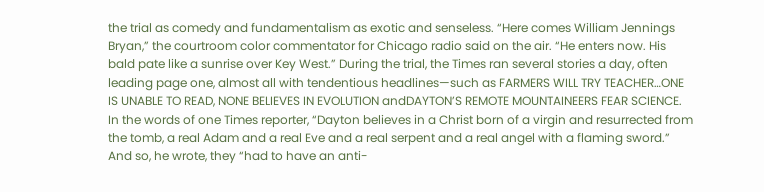the trial as comedy and fundamentalism as exotic and senseless. “Here comes William Jennings Bryan,” the courtroom color commentator for Chicago radio said on the air. “He enters now. His bald pate like a sunrise over Key West.” During the trial, the Times ran several stories a day, often leading page one, almost all with tendentious headlines—such as FARMERS WILL TRY TEACHER…ONE IS UNABLE TO READ, NONE BELIEVES IN EVOLUTION andDAYTON’S REMOTE MOUNTAINEERS FEAR SCIENCE. In the words of one Times reporter, “Dayton believes in a Christ born of a virgin and resurrected from the tomb, a real Adam and a real Eve and a real serpent and a real angel with a flaming sword.” And so, he wrote, they “had to have an anti-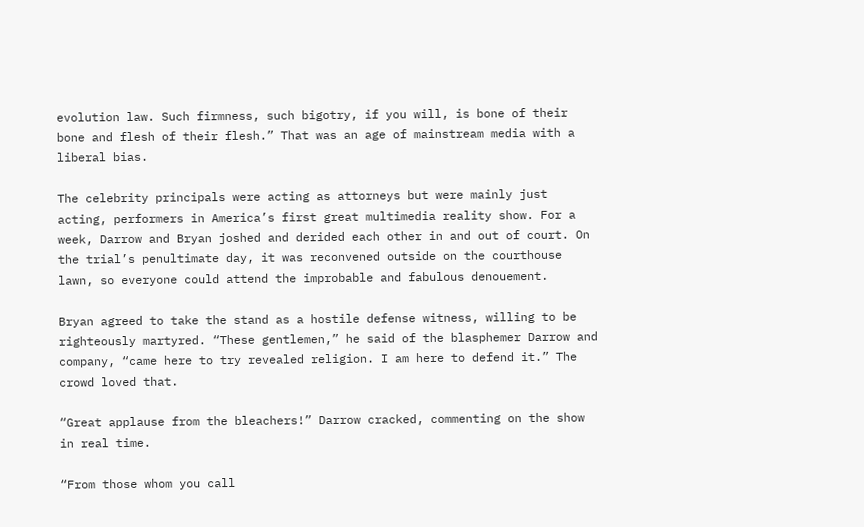evolution law. Such firmness, such bigotry, if you will, is bone of their bone and flesh of their flesh.” That was an age of mainstream media with a liberal bias.

The celebrity principals were acting as attorneys but were mainly just acting, performers in America’s first great multimedia reality show. For a week, Darrow and Bryan joshed and derided each other in and out of court. On the trial’s penultimate day, it was reconvened outside on the courthouse lawn, so everyone could attend the improbable and fabulous denouement.

Bryan agreed to take the stand as a hostile defense witness, willing to be righteously martyred. “These gentlemen,” he said of the blasphemer Darrow and company, “came here to try revealed religion. I am here to defend it.” The crowd loved that.

“Great applause from the bleachers!” Darrow cracked, commenting on the show in real time.

“From those whom you call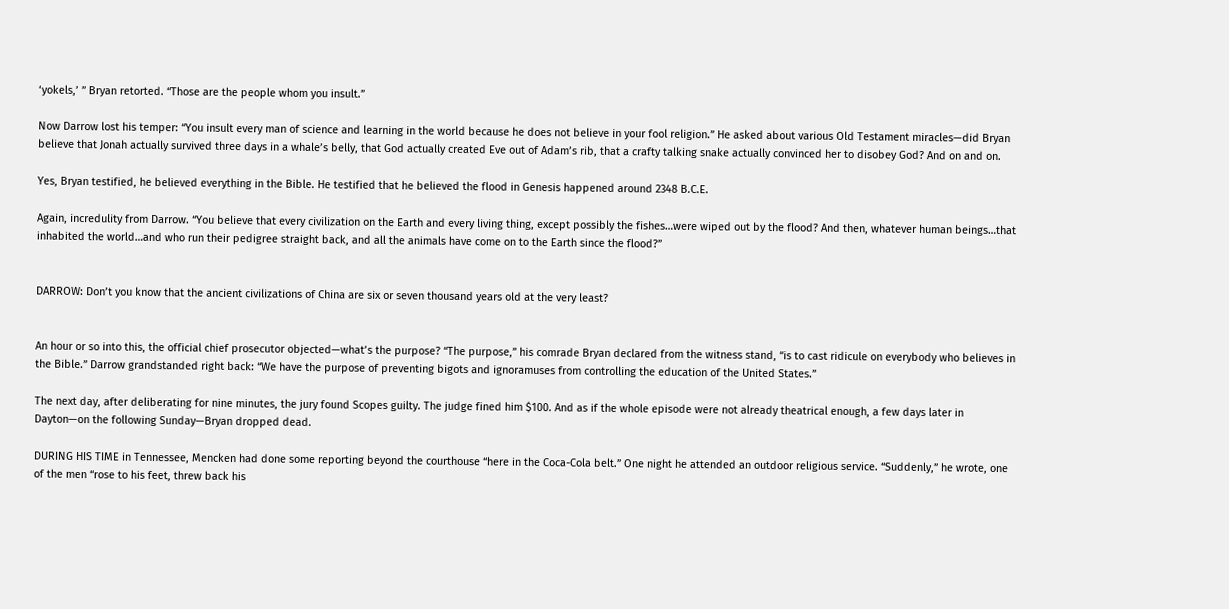‘yokels,’ ” Bryan retorted. “Those are the people whom you insult.”

Now Darrow lost his temper: “You insult every man of science and learning in the world because he does not believe in your fool religion.” He asked about various Old Testament miracles—did Bryan believe that Jonah actually survived three days in a whale’s belly, that God actually created Eve out of Adam’s rib, that a crafty talking snake actually convinced her to disobey God? And on and on.

Yes, Bryan testified, he believed everything in the Bible. He testified that he believed the flood in Genesis happened around 2348 B.C.E.

Again, incredulity from Darrow. “You believe that every civilization on the Earth and every living thing, except possibly the fishes…were wiped out by the flood? And then, whatever human beings…that inhabited the world…and who run their pedigree straight back, and all the animals have come on to the Earth since the flood?”


DARROW: Don’t you know that the ancient civilizations of China are six or seven thousand years old at the very least?


An hour or so into this, the official chief prosecutor objected—what’s the purpose? “The purpose,” his comrade Bryan declared from the witness stand, “is to cast ridicule on everybody who believes in the Bible.” Darrow grandstanded right back: “We have the purpose of preventing bigots and ignoramuses from controlling the education of the United States.”

The next day, after deliberating for nine minutes, the jury found Scopes guilty. The judge fined him $100. And as if the whole episode were not already theatrical enough, a few days later in Dayton—on the following Sunday—Bryan dropped dead.

DURING HIS TIME in Tennessee, Mencken had done some reporting beyond the courthouse “here in the Coca-Cola belt.” One night he attended an outdoor religious service. “Suddenly,” he wrote, one of the men “rose to his feet, threw back his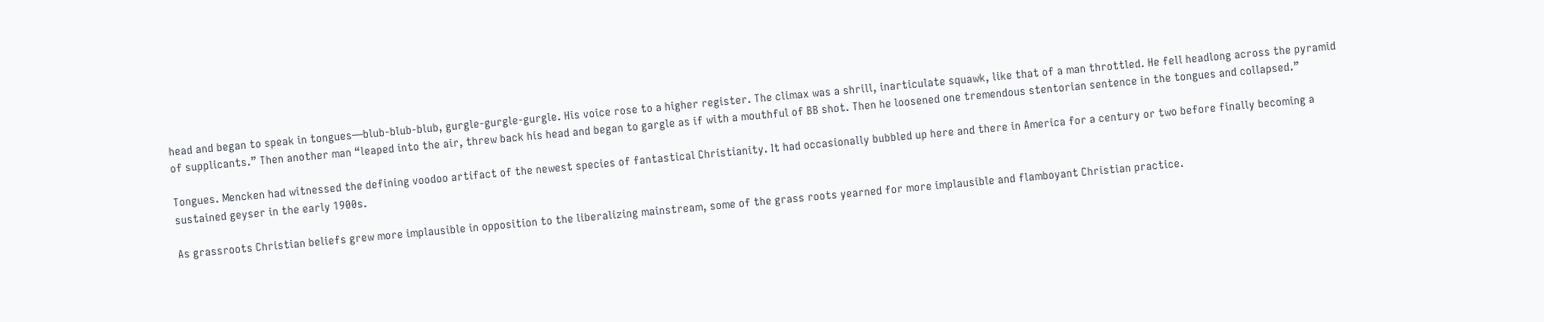head and began to speak in tongues—blub-blub-blub, gurgle-gurgle-gurgle. His voice rose to a higher register. The climax was a shrill, inarticulate squawk, like that of a man throttled. He fell headlong across the pyramid of supplicants.” Then another man “leaped into the air, threw back his head and began to gargle as if with a mouthful of BB shot. Then he loosened one tremendous stentorian sentence in the tongues and collapsed.”

Tongues. Mencken had witnessed the defining voodoo artifact of the newest species of fantastical Christianity. It had occasionally bubbled up here and there in America for a century or two before finally becoming a sustained geyser in the early 1900s.

As grassroots Christian beliefs grew more implausible in opposition to the liberalizing mainstream, some of the grass roots yearned for more implausible and flamboyant Christian practice.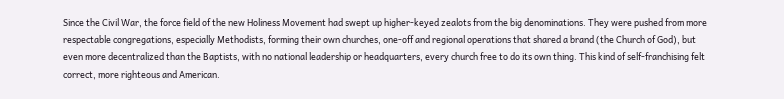Since the Civil War, the force field of the new Holiness Movement had swept up higher-keyed zealots from the big denominations. They were pushed from more respectable congregations, especially Methodists, forming their own churches, one-off and regional operations that shared a brand (the Church of God), but even more decentralized than the Baptists, with no national leadership or headquarters, every church free to do its own thing. This kind of self-franchising felt correct, more righteous and American.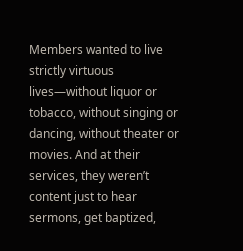Members wanted to live strictly virtuous lives—without liquor or tobacco, without singing or dancing, without theater or movies. And at their services, they weren’t content just to hear sermons, get baptized,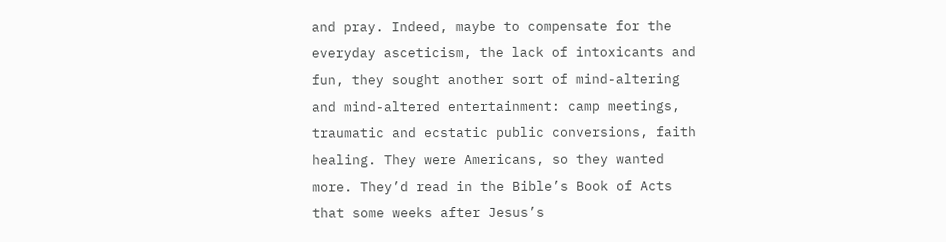and pray. Indeed, maybe to compensate for the everyday asceticism, the lack of intoxicants and fun, they sought another sort of mind-altering and mind-altered entertainment: camp meetings, traumatic and ecstatic public conversions, faith healing. They were Americans, so they wanted more. They’d read in the Bible’s Book of Acts that some weeks after Jesus’s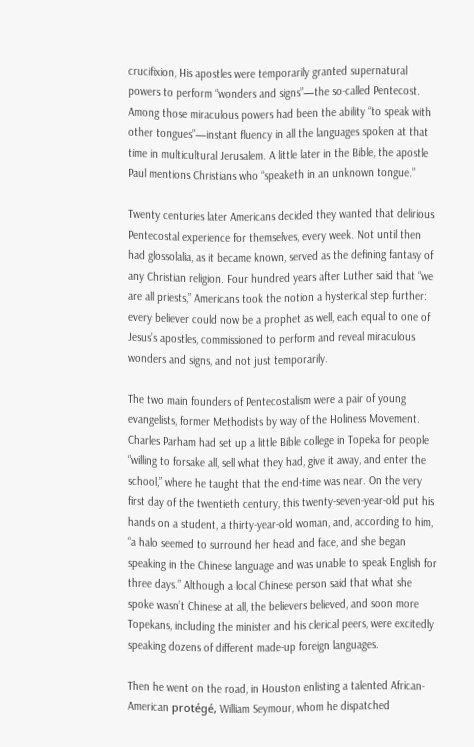crucifixion, His apostles were temporarily granted supernatural powers to perform “wonders and signs”—the so-called Pentecost. Among those miraculous powers had been the ability “to speak with other tongues”—instant fluency in all the languages spoken at that time in multicultural Jerusalem. A little later in the Bible, the apostle Paul mentions Christians who “speaketh in an unknown tongue.”

Twenty centuries later Americans decided they wanted that delirious Pentecostal experience for themselves, every week. Not until then had glossolalia, as it became known, served as the defining fantasy of any Christian religion. Four hundred years after Luther said that “we are all priests,” Americans took the notion a hysterical step further: every believer could now be a prophet as well, each equal to one of Jesus’s apostles, commissioned to perform and reveal miraculous wonders and signs, and not just temporarily.

The two main founders of Pentecostalism were a pair of young evangelists, former Methodists by way of the Holiness Movement. Charles Parham had set up a little Bible college in Topeka for people “willing to forsake all, sell what they had, give it away, and enter the school,” where he taught that the end-time was near. On the very first day of the twentieth century, this twenty-seven-year-old put his hands on a student, a thirty-year-old woman, and, according to him, “a halo seemed to surround her head and face, and she began speaking in the Chinese language and was unable to speak English for three days.” Although a local Chinese person said that what she spoke wasn’t Chinese at all, the believers believed, and soon more Topekans, including the minister and his clerical peers, were excitedly speaking dozens of different made-up foreign languages.

Then he went on the road, in Houston enlisting a talented African-American protégé, William Seymour, whom he dispatched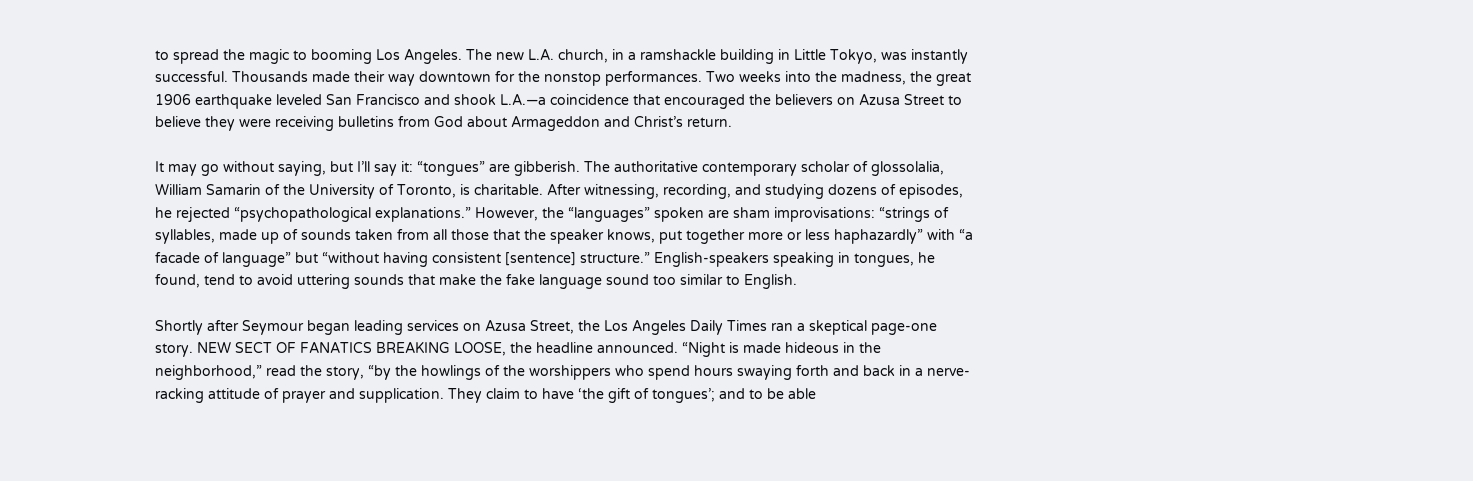to spread the magic to booming Los Angeles. The new L.A. church, in a ramshackle building in Little Tokyo, was instantly successful. Thousands made their way downtown for the nonstop performances. Two weeks into the madness, the great 1906 earthquake leveled San Francisco and shook L.A.—a coincidence that encouraged the believers on Azusa Street to believe they were receiving bulletins from God about Armageddon and Christ’s return.

It may go without saying, but I’ll say it: “tongues” are gibberish. The authoritative contemporary scholar of glossolalia, William Samarin of the University of Toronto, is charitable. After witnessing, recording, and studying dozens of episodes, he rejected “psychopathological explanations.” However, the “languages” spoken are sham improvisations: “strings of syllables, made up of sounds taken from all those that the speaker knows, put together more or less haphazardly” with “a facade of language” but “without having consistent [sentence] structure.” English-speakers speaking in tongues, he found, tend to avoid uttering sounds that make the fake language sound too similar to English.

Shortly after Seymour began leading services on Azusa Street, the Los Angeles Daily Times ran a skeptical page-one story. NEW SECT OF FANATICS BREAKING LOOSE, the headline announced. “Night is made hideous in the neighborhood,” read the story, “by the howlings of the worshippers who spend hours swaying forth and back in a nerve-racking attitude of prayer and supplication. They claim to have ‘the gift of tongues’; and to be able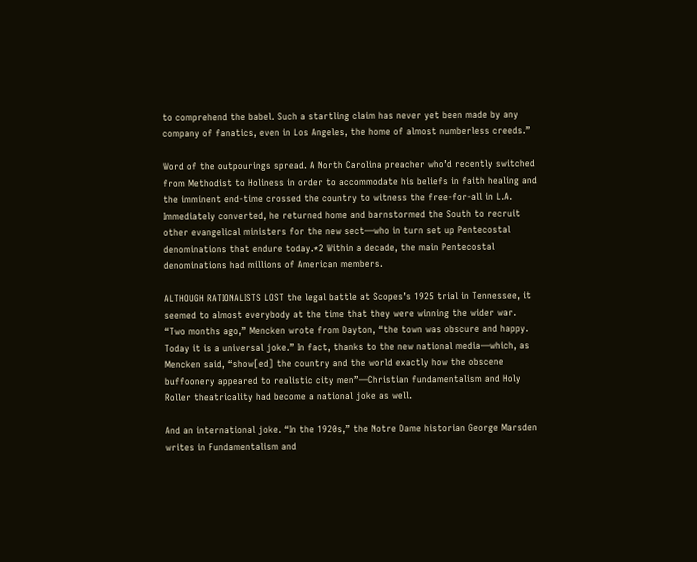to comprehend the babel. Such a startling claim has never yet been made by any company of fanatics, even in Los Angeles, the home of almost numberless creeds.”

Word of the outpourings spread. A North Carolina preacher who’d recently switched from Methodist to Holiness in order to accommodate his beliefs in faith healing and the imminent end-time crossed the country to witness the free-for-all in L.A. Immediately converted, he returned home and barnstormed the South to recruit other evangelical ministers for the new sect—who in turn set up Pentecostal denominations that endure today.*2 Within a decade, the main Pentecostal denominations had millions of American members.

ALTHOUGH RATIONALISTS LOST the legal battle at Scopes’s 1925 trial in Tennessee, it seemed to almost everybody at the time that they were winning the wider war. “Two months ago,” Mencken wrote from Dayton, “the town was obscure and happy. Today it is a universal joke.” In fact, thanks to the new national media—which, as Mencken said, “show[ed] the country and the world exactly how the obscene buffoonery appeared to realistic city men”—Christian fundamentalism and Holy Roller theatricality had become a national joke as well.

And an international joke. “In the 1920s,” the Notre Dame historian George Marsden writes in Fundamentalism and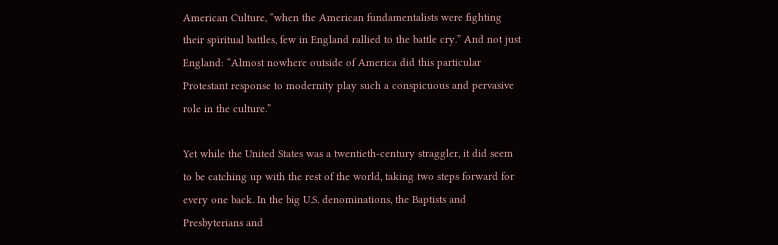American Culture, “when the American fundamentalists were fighting their spiritual battles, few in England rallied to the battle cry.” And not just England: “Almost nowhere outside of America did this particular Protestant response to modernity play such a conspicuous and pervasive role in the culture.”

Yet while the United States was a twentieth-century straggler, it did seem to be catching up with the rest of the world, taking two steps forward for every one back. In the big U.S. denominations, the Baptists and Presbyterians and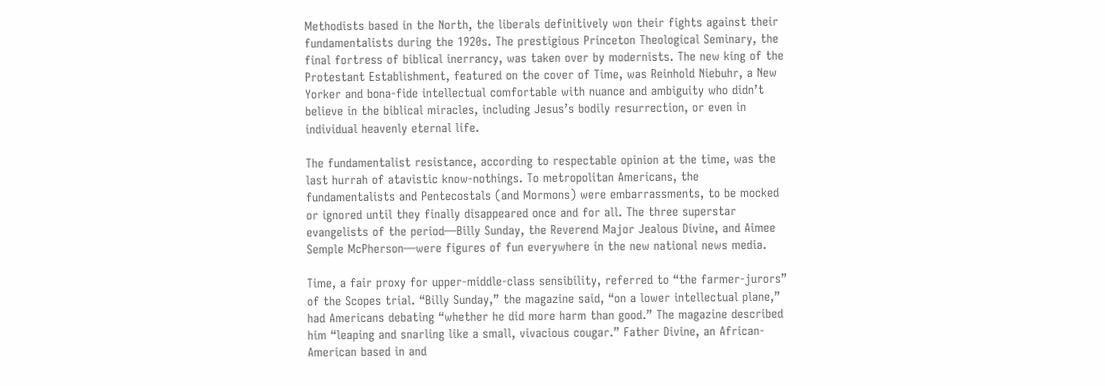Methodists based in the North, the liberals definitively won their fights against their fundamentalists during the 1920s. The prestigious Princeton Theological Seminary, the final fortress of biblical inerrancy, was taken over by modernists. The new king of the Protestant Establishment, featured on the cover of Time, was Reinhold Niebuhr, a New Yorker and bona-fide intellectual comfortable with nuance and ambiguity who didn’t believe in the biblical miracles, including Jesus’s bodily resurrection, or even in individual heavenly eternal life.

The fundamentalist resistance, according to respectable opinion at the time, was the last hurrah of atavistic know-nothings. To metropolitan Americans, the fundamentalists and Pentecostals (and Mormons) were embarrassments, to be mocked or ignored until they finally disappeared once and for all. The three superstar evangelists of the period—Billy Sunday, the Reverend Major Jealous Divine, and Aimee Semple McPherson—were figures of fun everywhere in the new national news media.

Time, a fair proxy for upper-middle-class sensibility, referred to “the farmer-jurors” of the Scopes trial. “Billy Sunday,” the magazine said, “on a lower intellectual plane,” had Americans debating “whether he did more harm than good.” The magazine described him “leaping and snarling like a small, vivacious cougar.” Father Divine, an African-American based in and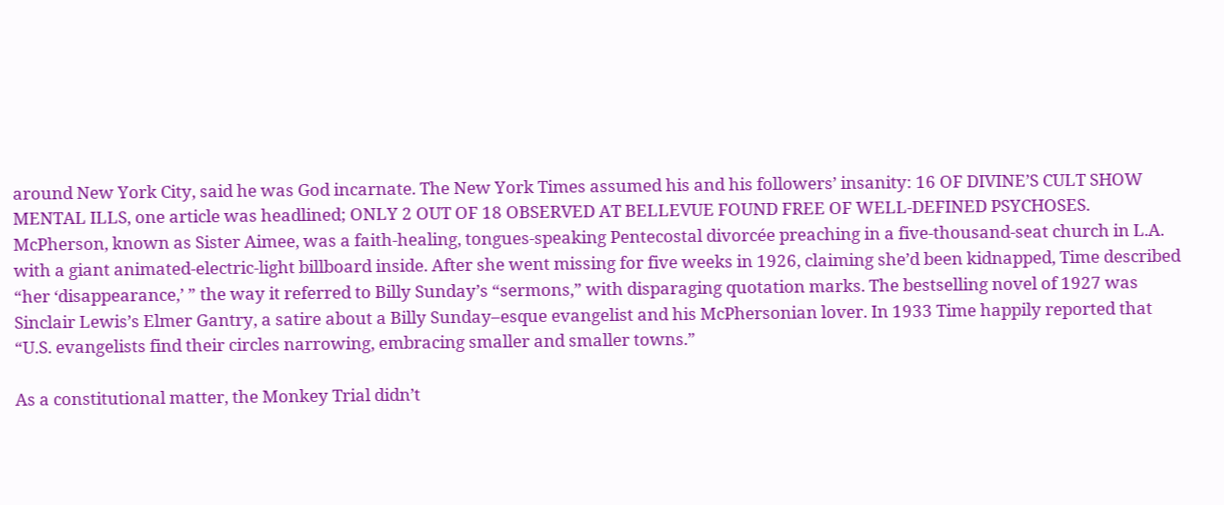around New York City, said he was God incarnate. The New York Times assumed his and his followers’ insanity: 16 OF DIVINE’S CULT SHOW MENTAL ILLS, one article was headlined; ONLY 2 OUT OF 18 OBSERVED AT BELLEVUE FOUND FREE OF WELL-DEFINED PSYCHOSES. McPherson, known as Sister Aimee, was a faith-healing, tongues-speaking Pentecostal divorcée preaching in a five-thousand-seat church in L.A. with a giant animated-electric-light billboard inside. After she went missing for five weeks in 1926, claiming she’d been kidnapped, Time described “her ‘disappearance,’ ” the way it referred to Billy Sunday’s “sermons,” with disparaging quotation marks. The bestselling novel of 1927 was Sinclair Lewis’s Elmer Gantry, a satire about a Billy Sunday–esque evangelist and his McPhersonian lover. In 1933 Time happily reported that “U.S. evangelists find their circles narrowing, embracing smaller and smaller towns.”

As a constitutional matter, the Monkey Trial didn’t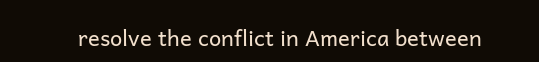resolve the conflict in America between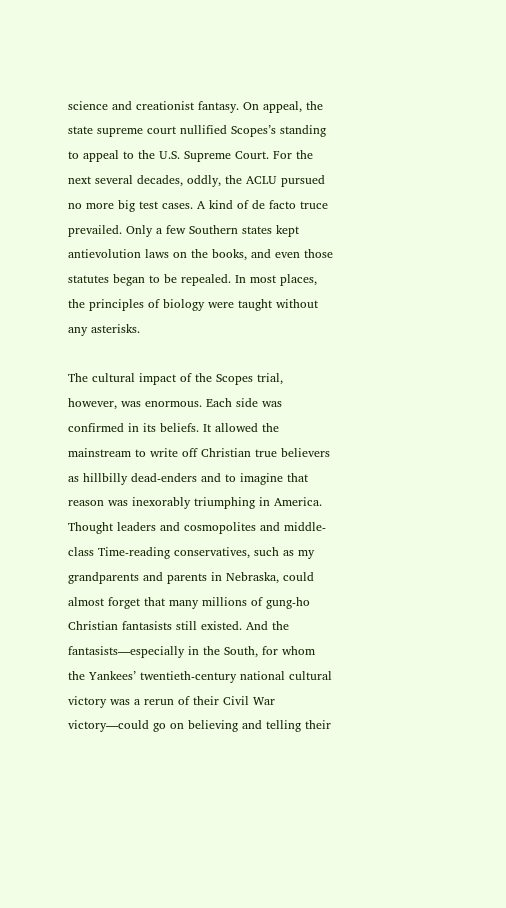science and creationist fantasy. On appeal, the state supreme court nullified Scopes’s standing to appeal to the U.S. Supreme Court. For the next several decades, oddly, the ACLU pursued no more big test cases. A kind of de facto truce prevailed. Only a few Southern states kept antievolution laws on the books, and even those statutes began to be repealed. In most places, the principles of biology were taught without any asterisks.

The cultural impact of the Scopes trial, however, was enormous. Each side was confirmed in its beliefs. It allowed the mainstream to write off Christian true believers as hillbilly dead-enders and to imagine that reason was inexorably triumphing in America. Thought leaders and cosmopolites and middle-class Time-reading conservatives, such as my grandparents and parents in Nebraska, could almost forget that many millions of gung-ho Christian fantasists still existed. And the fantasists—especially in the South, for whom the Yankees’ twentieth-century national cultural victory was a rerun of their Civil War victory—could go on believing and telling their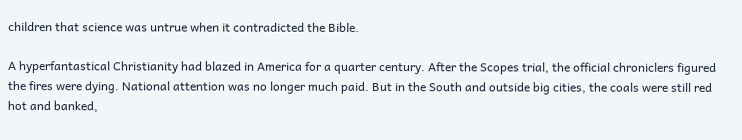children that science was untrue when it contradicted the Bible.

A hyperfantastical Christianity had blazed in America for a quarter century. After the Scopes trial, the official chroniclers figured the fires were dying. National attention was no longer much paid. But in the South and outside big cities, the coals were still red hot and banked,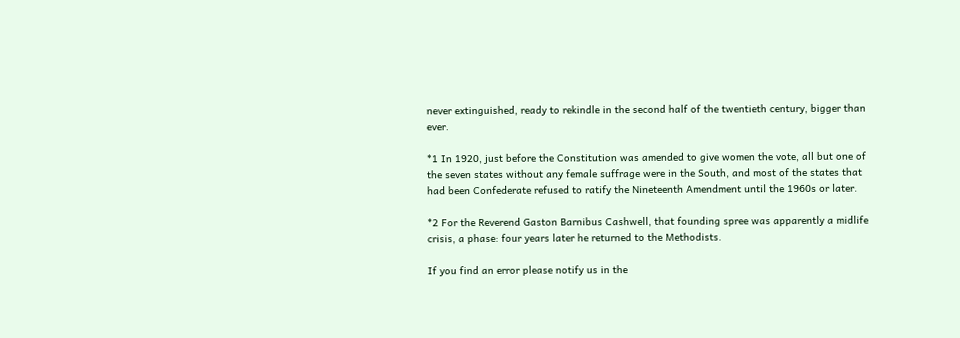never extinguished, ready to rekindle in the second half of the twentieth century, bigger than ever.

*1 In 1920, just before the Constitution was amended to give women the vote, all but one of the seven states without any female suffrage were in the South, and most of the states that had been Confederate refused to ratify the Nineteenth Amendment until the 1960s or later.

*2 For the Reverend Gaston Barnibus Cashwell, that founding spree was apparently a midlife crisis, a phase: four years later he returned to the Methodists.

If you find an error please notify us in the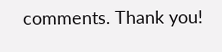comments. Thank you!